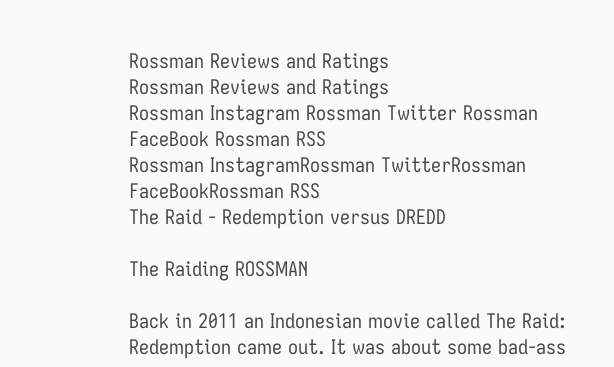Rossman Reviews and Ratings
Rossman Reviews and Ratings
Rossman Instagram Rossman Twitter Rossman FaceBook Rossman RSS
Rossman InstagramRossman TwitterRossman FaceBookRossman RSS
The Raid - Redemption versus DREDD

The Raiding ROSSMAN

Back in 2011 an Indonesian movie called The Raid: Redemption came out. It was about some bad-ass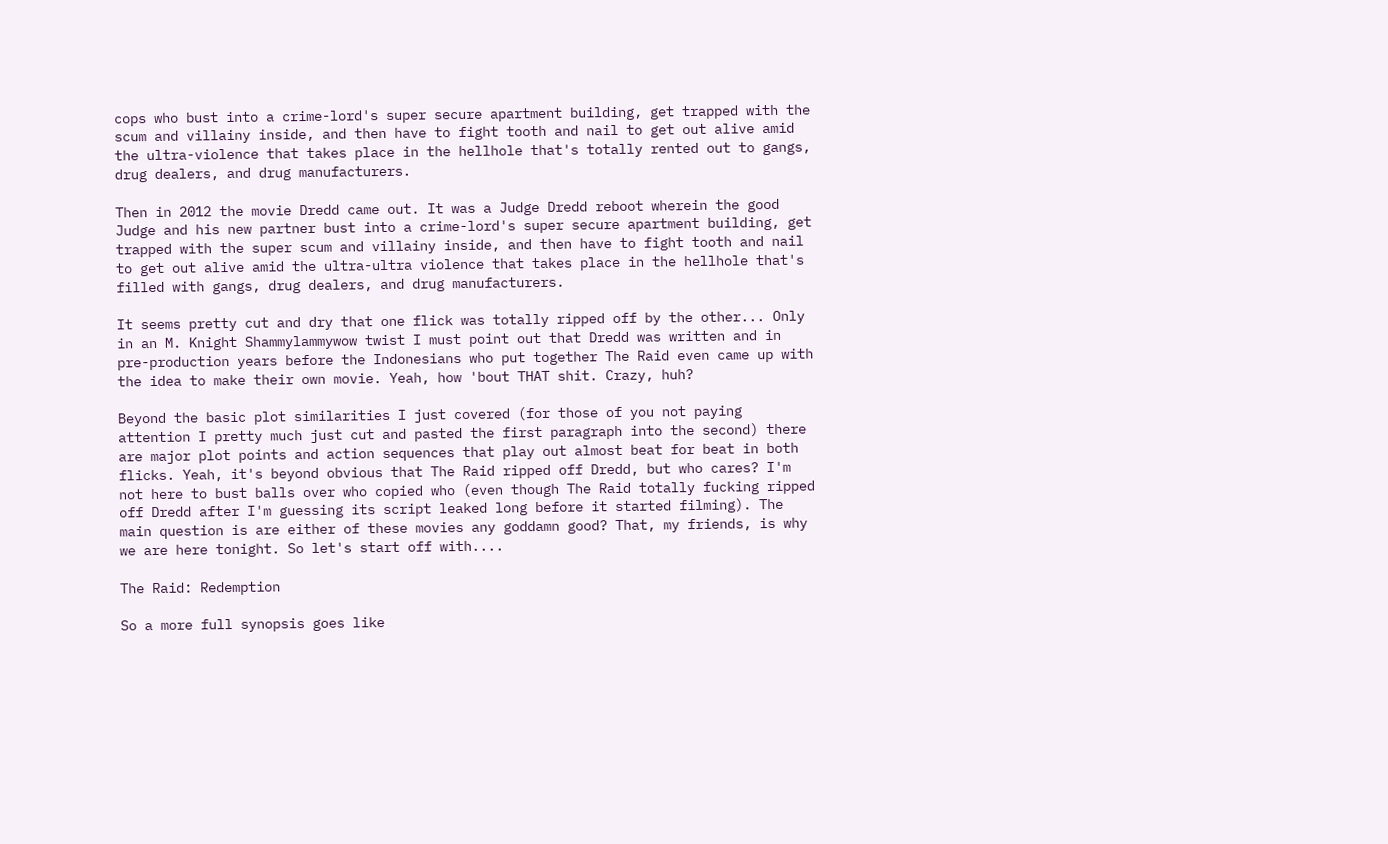cops who bust into a crime-lord's super secure apartment building, get trapped with the scum and villainy inside, and then have to fight tooth and nail to get out alive amid the ultra-violence that takes place in the hellhole that's totally rented out to gangs, drug dealers, and drug manufacturers.

Then in 2012 the movie Dredd came out. It was a Judge Dredd reboot wherein the good Judge and his new partner bust into a crime-lord's super secure apartment building, get trapped with the super scum and villainy inside, and then have to fight tooth and nail to get out alive amid the ultra-ultra violence that takes place in the hellhole that's filled with gangs, drug dealers, and drug manufacturers.

It seems pretty cut and dry that one flick was totally ripped off by the other... Only in an M. Knight Shammylammywow twist I must point out that Dredd was written and in pre-production years before the Indonesians who put together The Raid even came up with the idea to make their own movie. Yeah, how 'bout THAT shit. Crazy, huh?

Beyond the basic plot similarities I just covered (for those of you not paying attention I pretty much just cut and pasted the first paragraph into the second) there are major plot points and action sequences that play out almost beat for beat in both flicks. Yeah, it's beyond obvious that The Raid ripped off Dredd, but who cares? I'm not here to bust balls over who copied who (even though The Raid totally fucking ripped off Dredd after I'm guessing its script leaked long before it started filming). The main question is are either of these movies any goddamn good? That, my friends, is why we are here tonight. So let's start off with....

The Raid: Redemption

So a more full synopsis goes like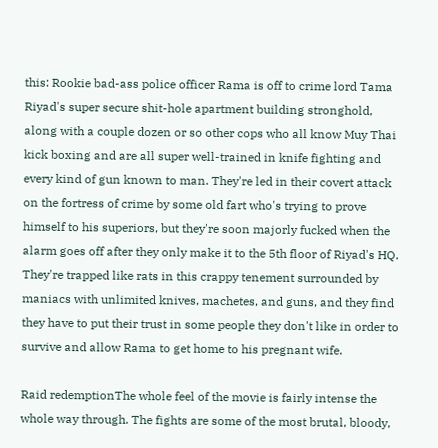this: Rookie bad-ass police officer Rama is off to crime lord Tama Riyad's super secure shit-hole apartment building stronghold, along with a couple dozen or so other cops who all know Muy Thai kick boxing and are all super well-trained in knife fighting and every kind of gun known to man. They're led in their covert attack on the fortress of crime by some old fart who's trying to prove himself to his superiors, but they're soon majorly fucked when the alarm goes off after they only make it to the 5th floor of Riyad's HQ. They're trapped like rats in this crappy tenement surrounded by maniacs with unlimited knives, machetes, and guns, and they find they have to put their trust in some people they don't like in order to survive and allow Rama to get home to his pregnant wife.

Raid redemptionThe whole feel of the movie is fairly intense the whole way through. The fights are some of the most brutal, bloody,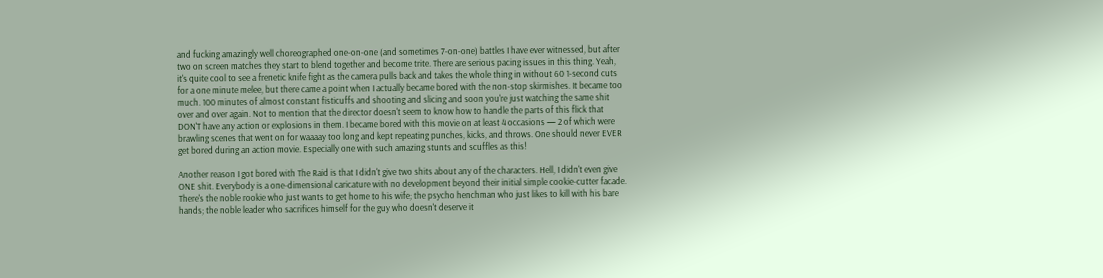and fucking amazingly well choreographed one-on-one (and sometimes 7-on-one) battles I have ever witnessed, but after two on screen matches they start to blend together and become trite. There are serious pacing issues in this thing. Yeah, it's quite cool to see a frenetic knife fight as the camera pulls back and takes the whole thing in without 60 1-second cuts for a one minute melee, but there came a point when I actually became bored with the non-stop skirmishes. It became too much. 100 minutes of almost constant fisticuffs and shooting and slicing and soon you're just watching the same shit over and over again. Not to mention that the director doesn't seem to know how to handle the parts of this flick that DON'T have any action or explosions in them. I became bored with this movie on at least 4 occasions — 2 of which were brawling scenes that went on for waaaay too long and kept repeating punches, kicks, and throws. One should never EVER get bored during an action movie. Especially one with such amazing stunts and scuffles as this!

Another reason I got bored with The Raid is that I didn't give two shits about any of the characters. Hell, I didn't even give ONE shit. Everybody is a one-dimensional caricature with no development beyond their initial simple cookie-cutter facade. There's the noble rookie who just wants to get home to his wife; the psycho henchman who just likes to kill with his bare hands; the noble leader who sacrifices himself for the guy who doesn't deserve it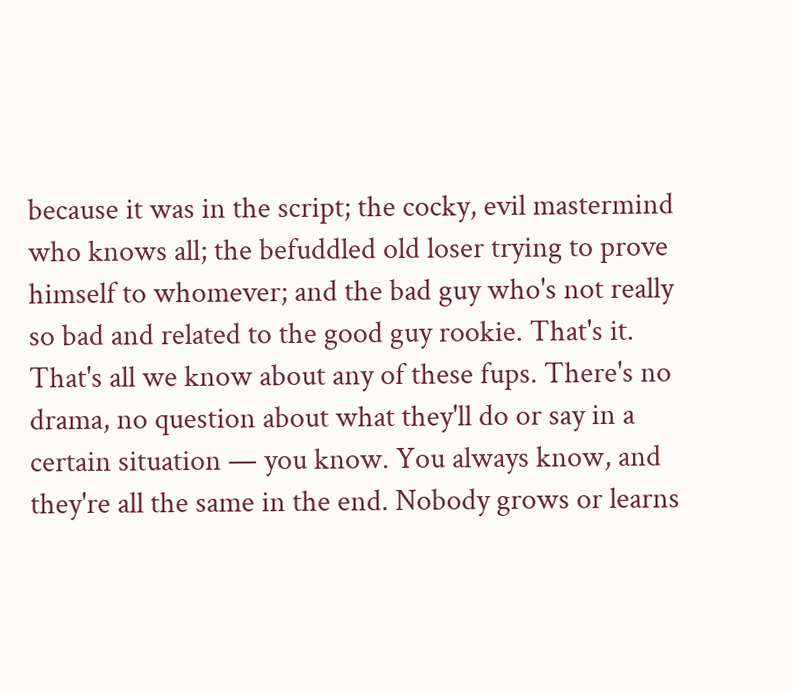because it was in the script; the cocky, evil mastermind who knows all; the befuddled old loser trying to prove himself to whomever; and the bad guy who's not really so bad and related to the good guy rookie. That's it. That's all we know about any of these fups. There's no drama, no question about what they'll do or say in a certain situation — you know. You always know, and they're all the same in the end. Nobody grows or learns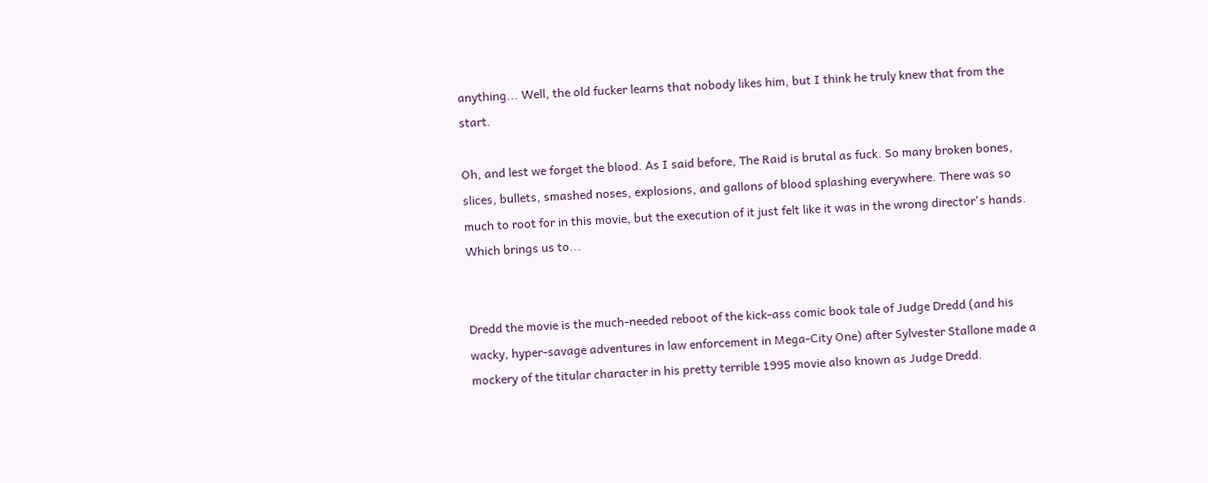anything... Well, the old fucker learns that nobody likes him, but I think he truly knew that from the start.

Oh, and lest we forget the blood. As I said before, The Raid is brutal as fuck. So many broken bones, slices, bullets, smashed noses, explosions, and gallons of blood splashing everywhere. There was so much to root for in this movie, but the execution of it just felt like it was in the wrong director's hands. Which brings us to...


Dredd the movie is the much-needed reboot of the kick-ass comic book tale of Judge Dredd (and his wacky, hyper-savage adventures in law enforcement in Mega-City One) after Sylvester Stallone made a mockery of the titular character in his pretty terrible 1995 movie also known as Judge Dredd.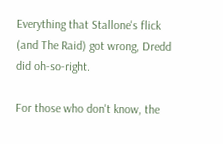Everything that Stallone's flick (and The Raid) got wrong, Dredd did oh-so-right.

For those who don't know, the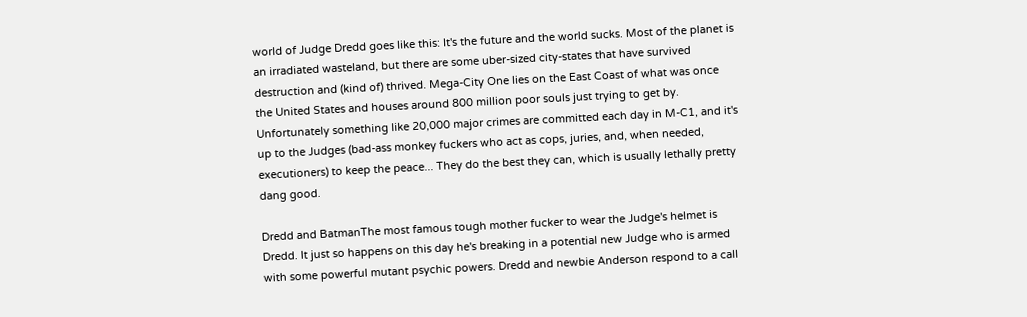world of Judge Dredd goes like this: It's the future and the world sucks. Most of the planet is an irradiated wasteland, but there are some uber-sized city-states that have survived destruction and (kind of) thrived. Mega-City One lies on the East Coast of what was once the United States and houses around 800 million poor souls just trying to get by. Unfortunately something like 20,000 major crimes are committed each day in M-C1, and it's up to the Judges (bad-ass monkey fuckers who act as cops, juries, and, when needed, executioners) to keep the peace... They do the best they can, which is usually lethally pretty dang good.

Dredd and BatmanThe most famous tough mother fucker to wear the Judge's helmet is Dredd. It just so happens on this day he's breaking in a potential new Judge who is armed with some powerful mutant psychic powers. Dredd and newbie Anderson respond to a call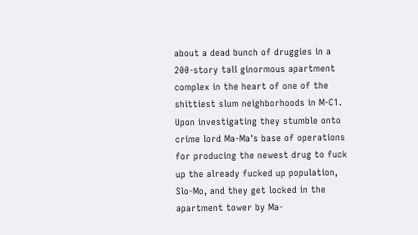about a dead bunch of druggies in a 200-story tall ginormous apartment complex in the heart of one of the shittiest slum neighborhoods in M-C1. Upon investigating they stumble onto crime lord Ma-Ma's base of operations for producing the newest drug to fuck up the already fucked up population, Slo-Mo, and they get locked in the apartment tower by Ma-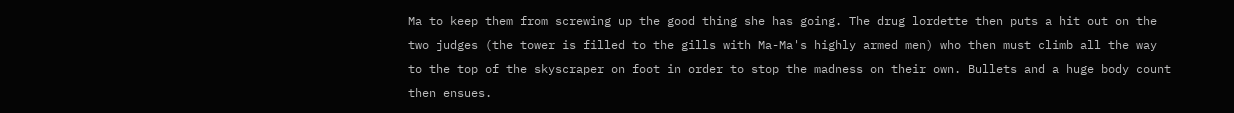Ma to keep them from screwing up the good thing she has going. The drug lordette then puts a hit out on the two judges (the tower is filled to the gills with Ma-Ma's highly armed men) who then must climb all the way to the top of the skyscraper on foot in order to stop the madness on their own. Bullets and a huge body count then ensues.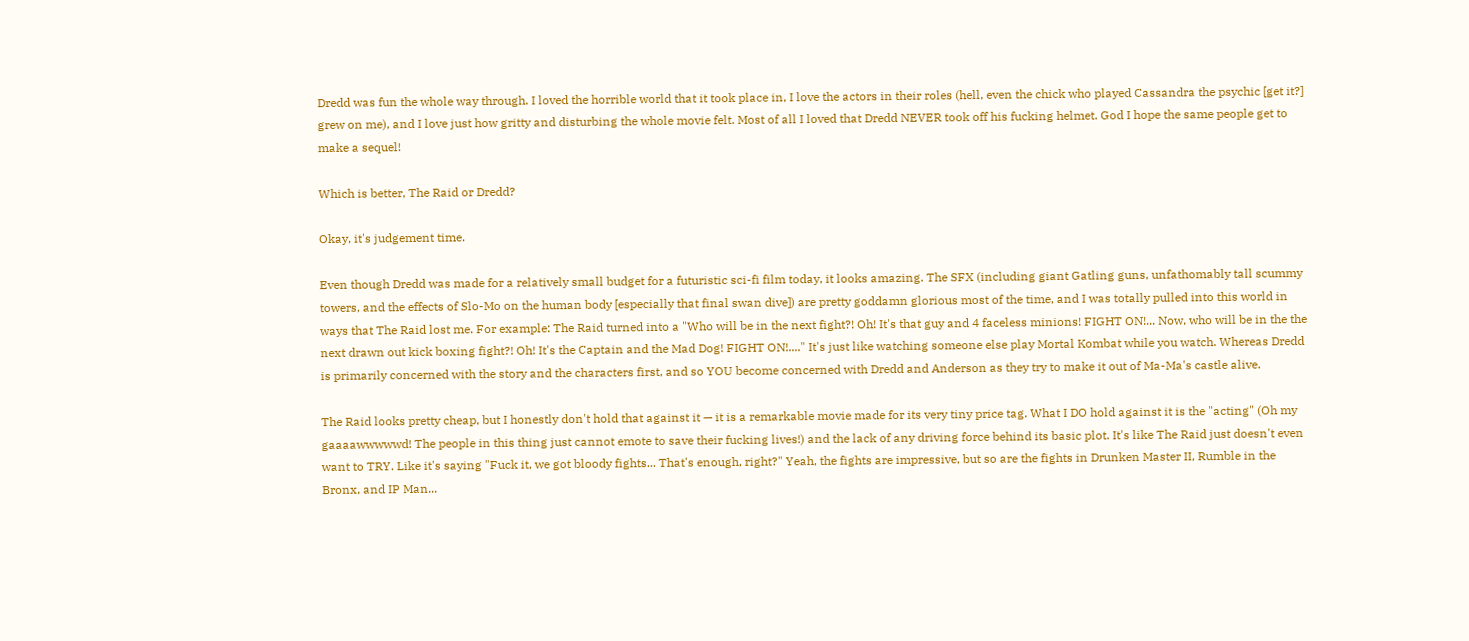Dredd was fun the whole way through. I loved the horrible world that it took place in, I love the actors in their roles (hell, even the chick who played Cassandra the psychic [get it?] grew on me), and I love just how gritty and disturbing the whole movie felt. Most of all I loved that Dredd NEVER took off his fucking helmet. God I hope the same people get to make a sequel!

Which is better, The Raid or Dredd?

Okay, it's judgement time.

Even though Dredd was made for a relatively small budget for a futuristic sci-fi film today, it looks amazing. The SFX (including giant Gatling guns, unfathomably tall scummy towers, and the effects of Slo-Mo on the human body [especially that final swan dive]) are pretty goddamn glorious most of the time, and I was totally pulled into this world in ways that The Raid lost me. For example: The Raid turned into a "Who will be in the next fight?! Oh! It's that guy and 4 faceless minions! FIGHT ON!... Now, who will be in the the next drawn out kick boxing fight?! Oh! It's the Captain and the Mad Dog! FIGHT ON!...." It's just like watching someone else play Mortal Kombat while you watch. Whereas Dredd is primarily concerned with the story and the characters first, and so YOU become concerned with Dredd and Anderson as they try to make it out of Ma-Ma's castle alive.

The Raid looks pretty cheap, but I honestly don't hold that against it — it is a remarkable movie made for its very tiny price tag. What I DO hold against it is the "acting" (Oh my gaaaawwwwwd! The people in this thing just cannot emote to save their fucking lives!) and the lack of any driving force behind its basic plot. It's like The Raid just doesn't even want to TRY. Like it's saying "Fuck it, we got bloody fights... That's enough, right?" Yeah, the fights are impressive, but so are the fights in Drunken Master II, Rumble in the Bronx, and IP Man...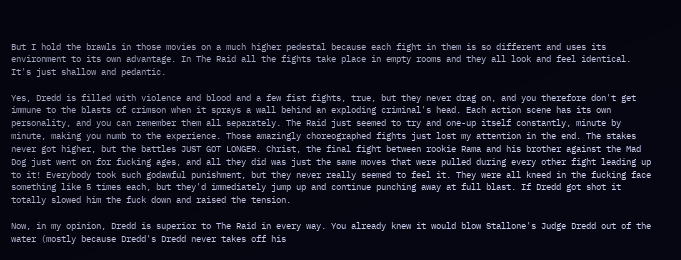But I hold the brawls in those movies on a much higher pedestal because each fight in them is so different and uses its environment to its own advantage. In The Raid all the fights take place in empty rooms and they all look and feel identical. It's just shallow and pedantic.

Yes, Dredd is filled with violence and blood and a few fist fights, true, but they never drag on, and you therefore don't get immune to the blasts of crimson when it sprays a wall behind an exploding criminal's head. Each action scene has its own personality, and you can remember them all separately. The Raid just seemed to try and one-up itself constantly, minute by minute, making you numb to the experience. Those amazingly choreographed fights just lost my attention in the end. The stakes never got higher, but the battles JUST GOT LONGER. Christ, the final fight between rookie Rama and his brother against the Mad Dog just went on for fucking ages, and all they did was just the same moves that were pulled during every other fight leading up to it! Everybody took such godawful punishment, but they never really seemed to feel it. They were all kneed in the fucking face something like 5 times each, but they'd immediately jump up and continue punching away at full blast. If Dredd got shot it totally slowed him the fuck down and raised the tension.

Now, in my opinion, Dredd is superior to The Raid in every way. You already knew it would blow Stallone's Judge Dredd out of the water (mostly because Dredd's Dredd never takes off his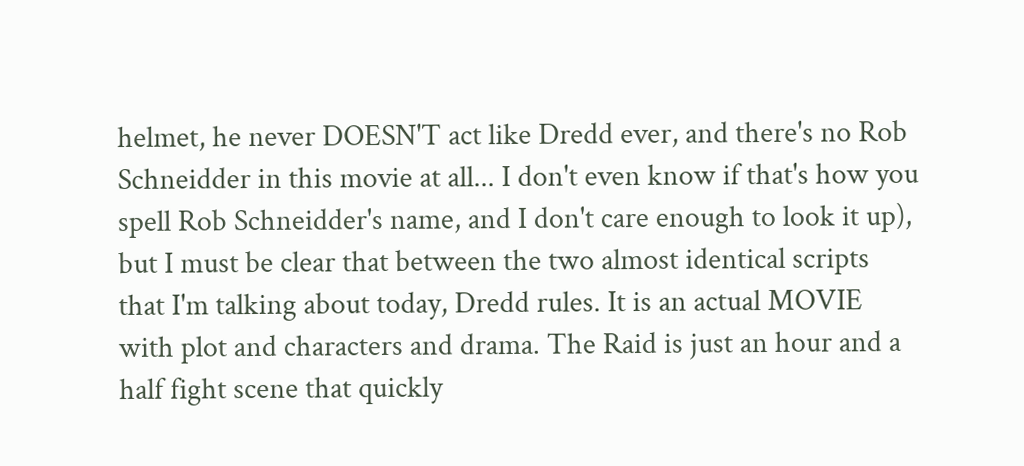helmet, he never DOESN'T act like Dredd ever, and there's no Rob Schneidder in this movie at all... I don't even know if that's how you spell Rob Schneidder's name, and I don't care enough to look it up), but I must be clear that between the two almost identical scripts that I'm talking about today, Dredd rules. It is an actual MOVIE with plot and characters and drama. The Raid is just an hour and a half fight scene that quickly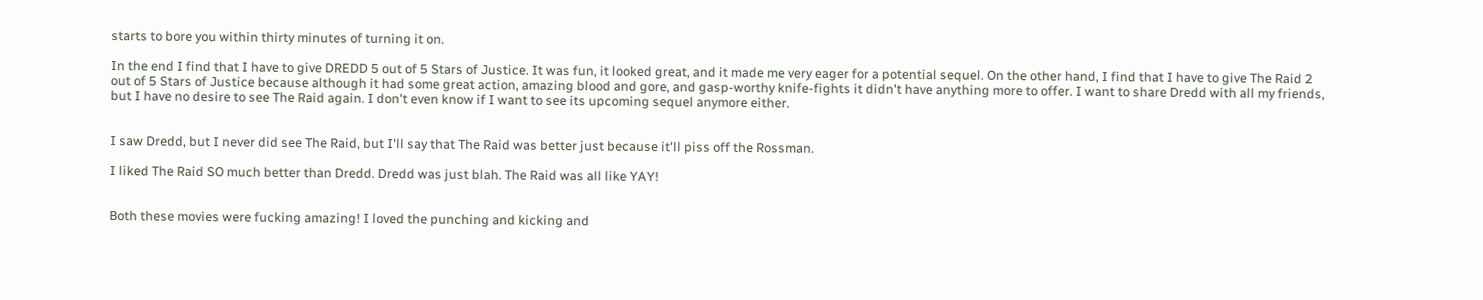starts to bore you within thirty minutes of turning it on.

In the end I find that I have to give DREDD 5 out of 5 Stars of Justice. It was fun, it looked great, and it made me very eager for a potential sequel. On the other hand, I find that I have to give The Raid 2 out of 5 Stars of Justice because although it had some great action, amazing blood and gore, and gasp-worthy knife-fights it didn't have anything more to offer. I want to share Dredd with all my friends, but I have no desire to see The Raid again. I don't even know if I want to see its upcoming sequel anymore either.


I saw Dredd, but I never did see The Raid, but I'll say that The Raid was better just because it'll piss off the Rossman.

I liked The Raid SO much better than Dredd. Dredd was just blah. The Raid was all like YAY!


Both these movies were fucking amazing! I loved the punching and kicking and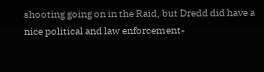shooting going on in the Raid, but Dredd did have a nice political and law enforcement-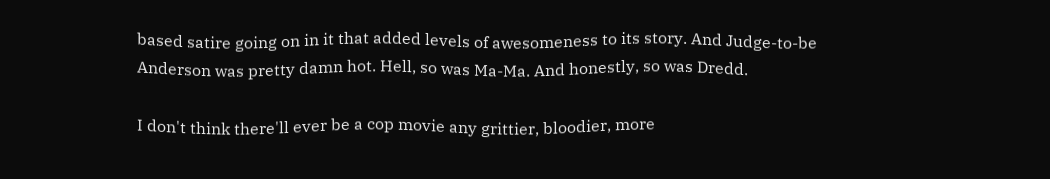based satire going on in it that added levels of awesomeness to its story. And Judge-to-be Anderson was pretty damn hot. Hell, so was Ma-Ma. And honestly, so was Dredd.

I don't think there'll ever be a cop movie any grittier, bloodier, more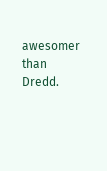awesomer than Dredd.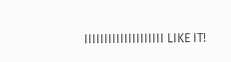IIIIIIIIIIIIIIIIIIII LIKE IT!